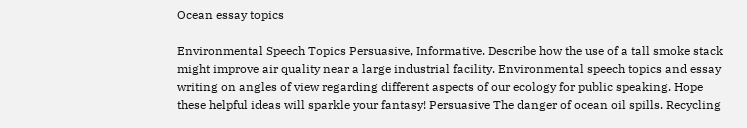Ocean essay topics

Environmental Speech Topics Persuasive, Informative. Describe how the use of a tall smoke stack might improve air quality near a large industrial facility. Environmental speech topics and essay writing on angles of view regarding different aspects of our ecology for public speaking. Hope these helpful ideas will sparkle your fantasy! Persuasive The danger of ocean oil spills. Recycling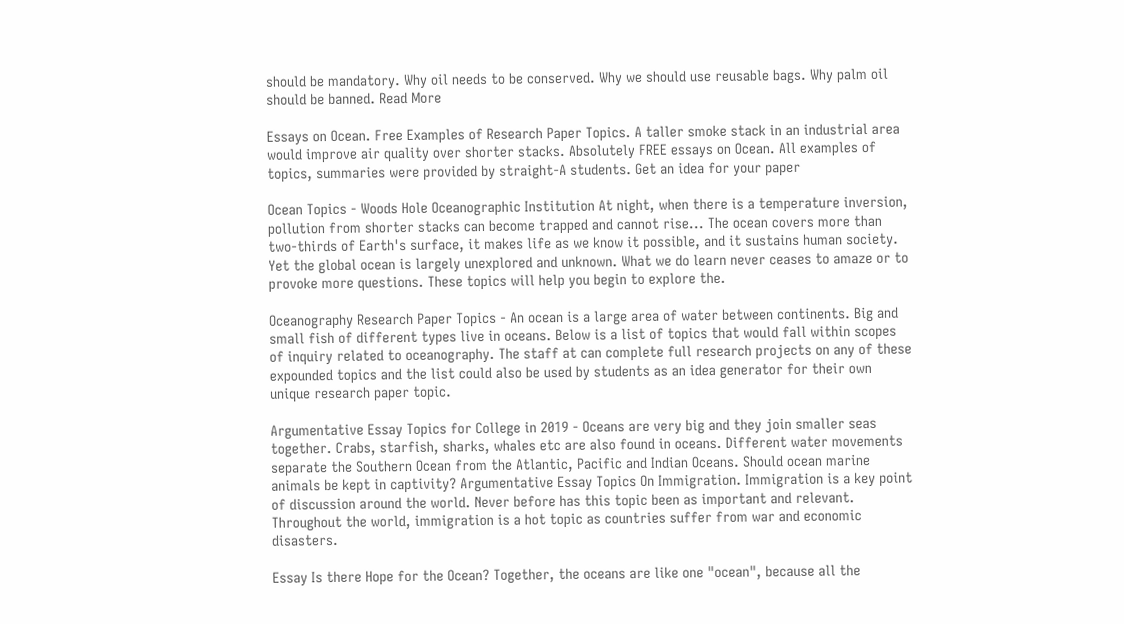should be mandatory. Why oil needs to be conserved. Why we should use reusable bags. Why palm oil should be banned. Read More

Essays on Ocean. Free Examples of Research Paper Topics. A taller smoke stack in an industrial area would improve air quality over shorter stacks. Absolutely FREE essays on Ocean. All examples of topics, summaries were provided by straight-A students. Get an idea for your paper

Ocean Topics - Woods Hole Oceanographic Institution At night, when there is a temperature inversion, pollution from shorter stacks can become trapped and cannot rise... The ocean covers more than two-thirds of Earth's surface, it makes life as we know it possible, and it sustains human society. Yet the global ocean is largely unexplored and unknown. What we do learn never ceases to amaze or to provoke more questions. These topics will help you begin to explore the.

Oceanography Research Paper Topics - An ocean is a large area of water between continents. Big and small fish of different types live in oceans. Below is a list of topics that would fall within scopes of inquiry related to oceanography. The staff at can complete full research projects on any of these expounded topics and the list could also be used by students as an idea generator for their own unique research paper topic.

Argumentative Essay Topics for College in 2019 - Oceans are very big and they join smaller seas together. Crabs, starfish, sharks, whales etc are also found in oceans. Different water movements separate the Southern Ocean from the Atlantic, Pacific and Indian Oceans. Should ocean marine animals be kept in captivity? Argumentative Essay Topics On Immigration. Immigration is a key point of discussion around the world. Never before has this topic been as important and relevant. Throughout the world, immigration is a hot topic as countries suffer from war and economic disasters.

Essay Is there Hope for the Ocean? Together, the oceans are like one "ocean", because all the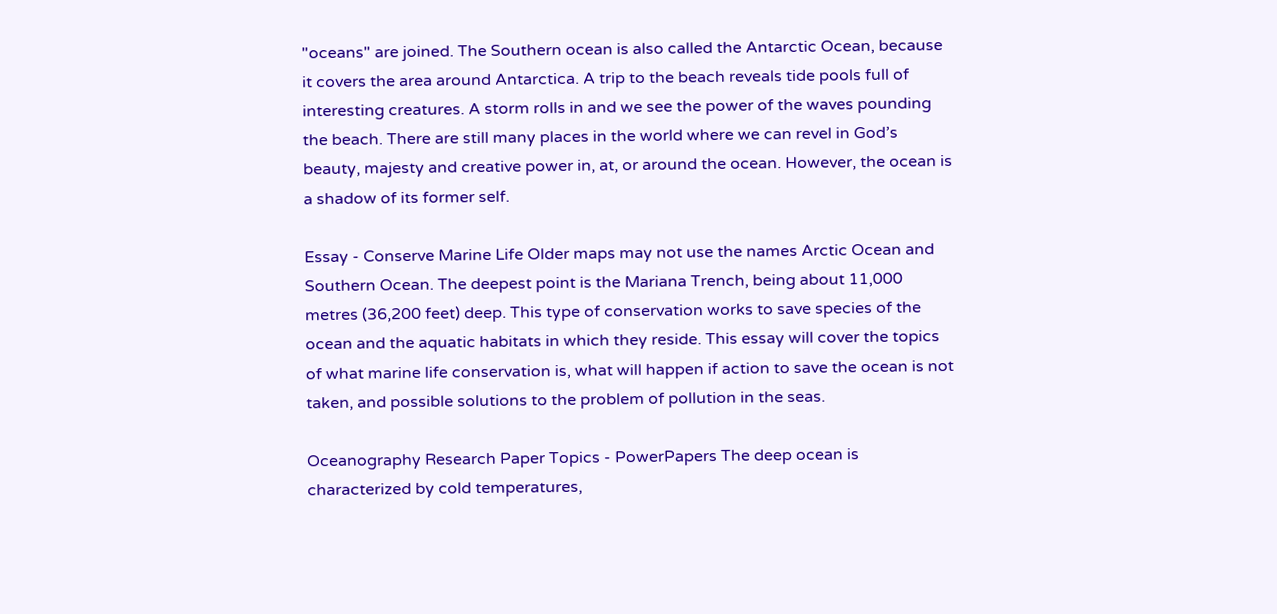"oceans" are joined. The Southern ocean is also called the Antarctic Ocean, because it covers the area around Antarctica. A trip to the beach reveals tide pools full of interesting creatures. A storm rolls in and we see the power of the waves pounding the beach. There are still many places in the world where we can revel in God’s beauty, majesty and creative power in, at, or around the ocean. However, the ocean is a shadow of its former self.

Essay - Conserve Marine Life Older maps may not use the names Arctic Ocean and Southern Ocean. The deepest point is the Mariana Trench, being about 11,000 metres (36,200 feet) deep. This type of conservation works to save species of the ocean and the aquatic habitats in which they reside. This essay will cover the topics of what marine life conservation is, what will happen if action to save the ocean is not taken, and possible solutions to the problem of pollution in the seas.

Oceanography Research Paper Topics - PowerPapers The deep ocean is characterized by cold temperatures,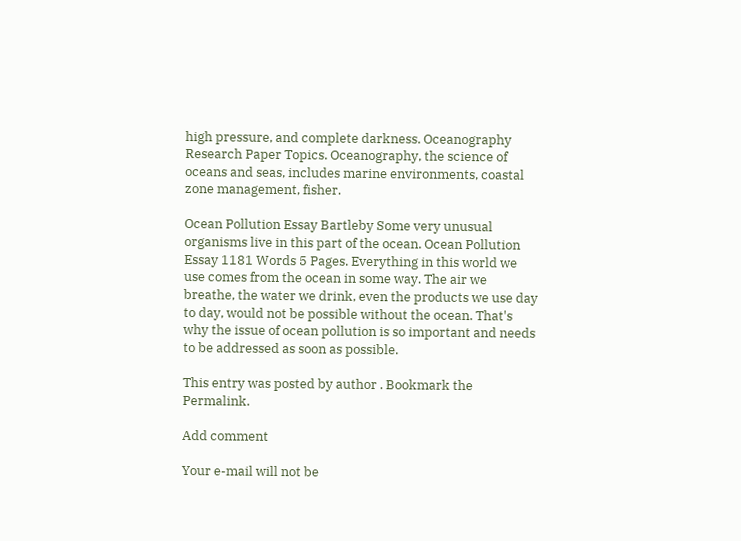high pressure, and complete darkness. Oceanography Research Paper Topics. Oceanography, the science of oceans and seas, includes marine environments, coastal zone management, fisher.

Ocean Pollution Essay Bartleby Some very unusual organisms live in this part of the ocean. Ocean Pollution Essay 1181 Words 5 Pages. Everything in this world we use comes from the ocean in some way. The air we breathe, the water we drink, even the products we use day to day, would not be possible without the ocean. That's why the issue of ocean pollution is so important and needs to be addressed as soon as possible.

This entry was posted by author . Bookmark the Permalink.

Add comment

Your e-mail will not be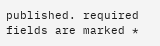published. required fields are marked *